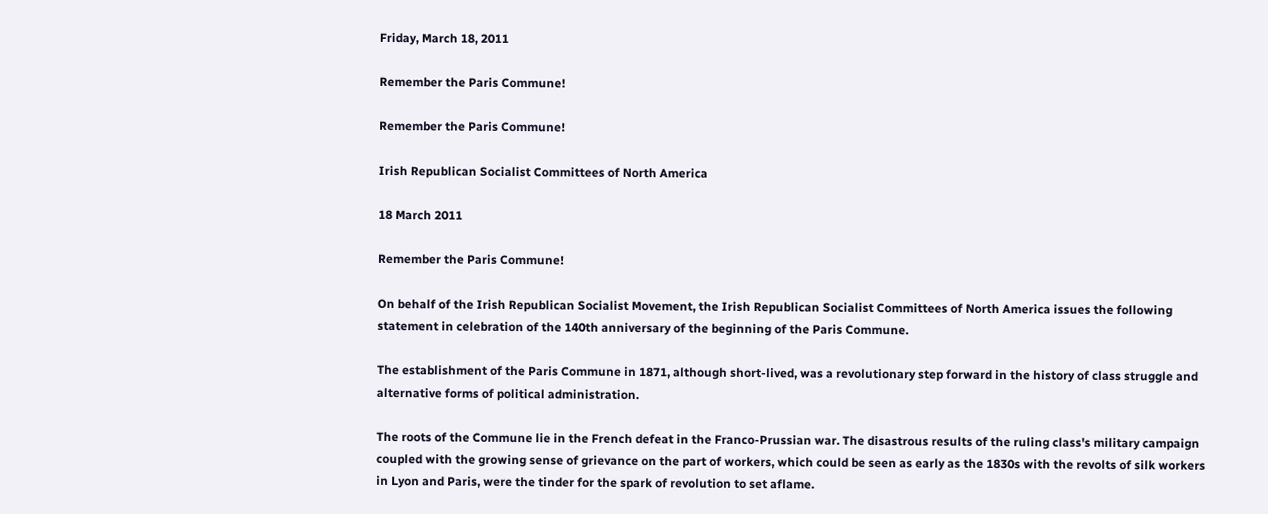Friday, March 18, 2011

Remember the Paris Commune!

Remember the Paris Commune!

Irish Republican Socialist Committees of North America

18 March 2011

Remember the Paris Commune!

On behalf of the Irish Republican Socialist Movement, the Irish Republican Socialist Committees of North America issues the following statement in celebration of the 140th anniversary of the beginning of the Paris Commune.

The establishment of the Paris Commune in 1871, although short-lived, was a revolutionary step forward in the history of class struggle and alternative forms of political administration.

The roots of the Commune lie in the French defeat in the Franco-Prussian war. The disastrous results of the ruling class's military campaign coupled with the growing sense of grievance on the part of workers, which could be seen as early as the 1830s with the revolts of silk workers in Lyon and Paris, were the tinder for the spark of revolution to set aflame.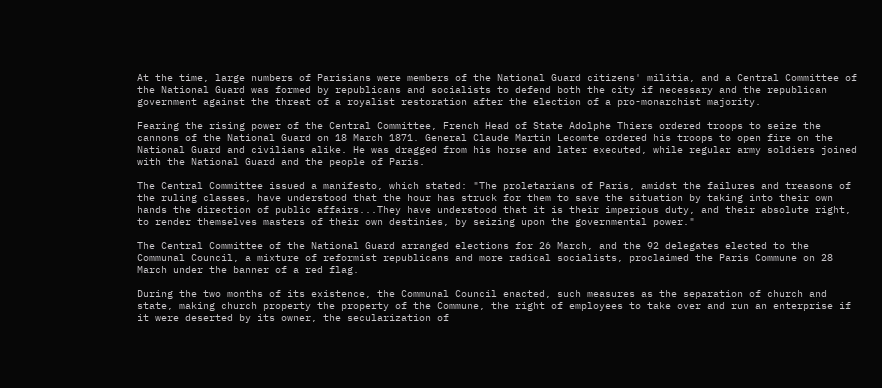At the time, large numbers of Parisians were members of the National Guard citizens' militia, and a Central Committee of the National Guard was formed by republicans and socialists to defend both the city if necessary and the republican government against the threat of a royalist restoration after the election of a pro-monarchist majority.

Fearing the rising power of the Central Committee, French Head of State Adolphe Thiers ordered troops to seize the cannons of the National Guard on 18 March 1871. General Claude Martin Lecomte ordered his troops to open fire on the National Guard and civilians alike. He was dragged from his horse and later executed, while regular army soldiers joined with the National Guard and the people of Paris.

The Central Committee issued a manifesto, which stated: "The proletarians of Paris, amidst the failures and treasons of the ruling classes, have understood that the hour has struck for them to save the situation by taking into their own hands the direction of public affairs...They have understood that it is their imperious duty, and their absolute right, to render themselves masters of their own destinies, by seizing upon the governmental power."

The Central Committee of the National Guard arranged elections for 26 March, and the 92 delegates elected to the Communal Council, a mixture of reformist republicans and more radical socialists, proclaimed the Paris Commune on 28 March under the banner of a red flag.

During the two months of its existence, the Communal Council enacted, such measures as the separation of church and state, making church property the property of the Commune, the right of employees to take over and run an enterprise if it were deserted by its owner, the secularization of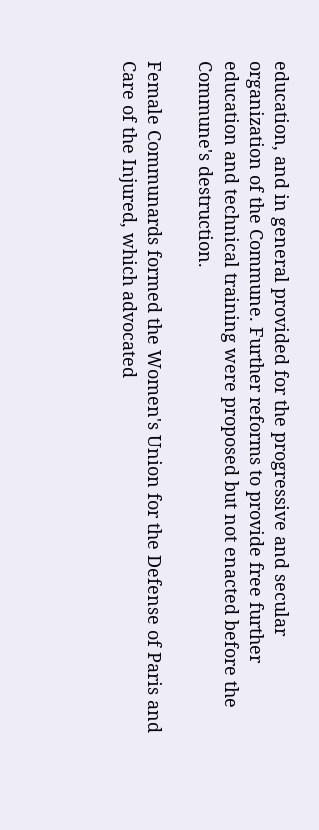education, and in general provided for the progressive and secular organization of the Commune. Further reforms to provide free further education and technical training were proposed but not enacted before the Commune's destruction.

Female Communards formed the Women's Union for the Defense of Paris and Care of the Injured, which advocated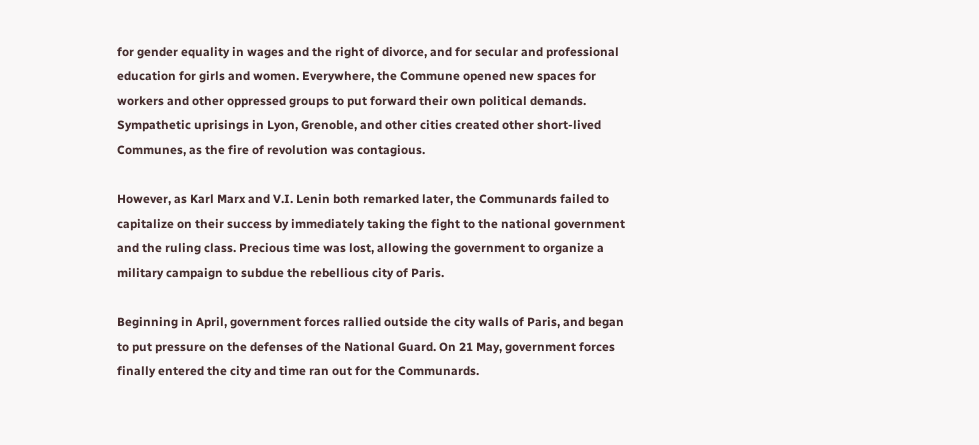for gender equality in wages and the right of divorce, and for secular and professional education for girls and women. Everywhere, the Commune opened new spaces for workers and other oppressed groups to put forward their own political demands. Sympathetic uprisings in Lyon, Grenoble, and other cities created other short-lived Communes, as the fire of revolution was contagious.

However, as Karl Marx and V.I. Lenin both remarked later, the Communards failed to capitalize on their success by immediately taking the fight to the national government and the ruling class. Precious time was lost, allowing the government to organize a military campaign to subdue the rebellious city of Paris.

Beginning in April, government forces rallied outside the city walls of Paris, and began to put pressure on the defenses of the National Guard. On 21 May, government forces finally entered the city and time ran out for the Communards.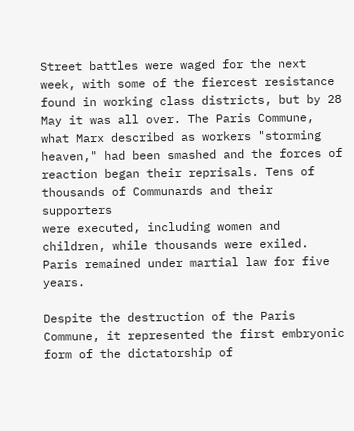Street battles were waged for the next week, with some of the fiercest resistance found in working class districts, but by 28 May it was all over. The Paris Commune, what Marx described as workers "storming heaven," had been smashed and the forces of reaction began their reprisals. Tens of thousands of Communards and their supporters
were executed, including women and children, while thousands were exiled. Paris remained under martial law for five years.

Despite the destruction of the Paris Commune, it represented the first embryonic form of the dictatorship of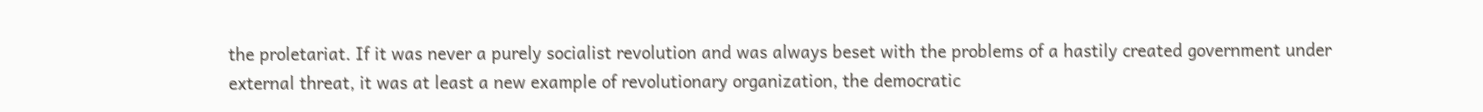the proletariat. If it was never a purely socialist revolution and was always beset with the problems of a hastily created government under external threat, it was at least a new example of revolutionary organization, the democratic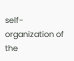self-organization of the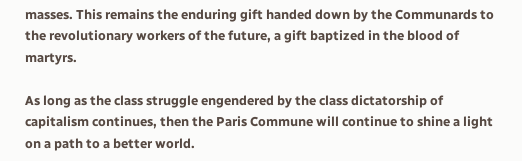masses. This remains the enduring gift handed down by the Communards to the revolutionary workers of the future, a gift baptized in the blood of martyrs.

As long as the class struggle engendered by the class dictatorship of capitalism continues, then the Paris Commune will continue to shine a light on a path to a better world.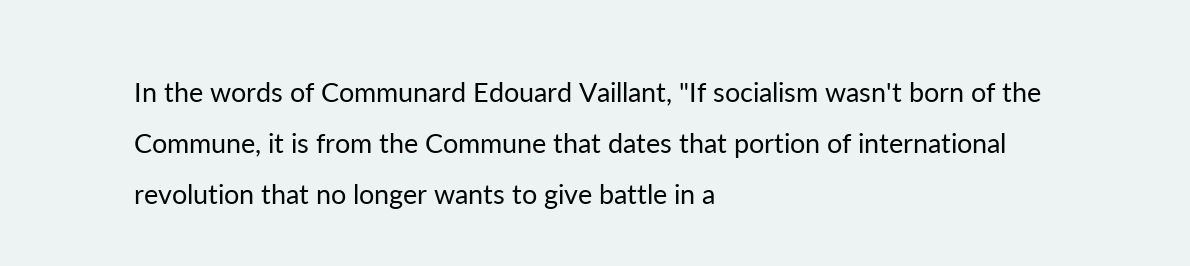In the words of Communard Edouard Vaillant, "If socialism wasn't born of the Commune, it is from the Commune that dates that portion of international revolution that no longer wants to give battle in a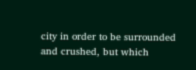city in order to be surrounded and crushed, but which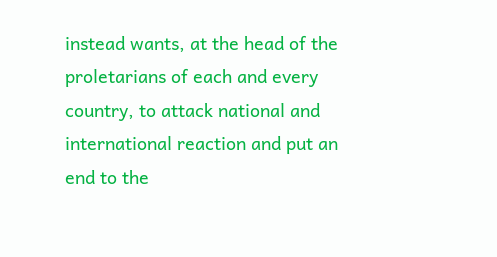instead wants, at the head of the proletarians of each and every country, to attack national and international reaction and put an end to the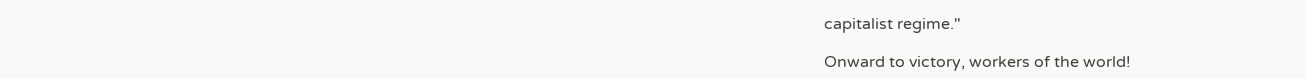capitalist regime."

Onward to victory, workers of the world!